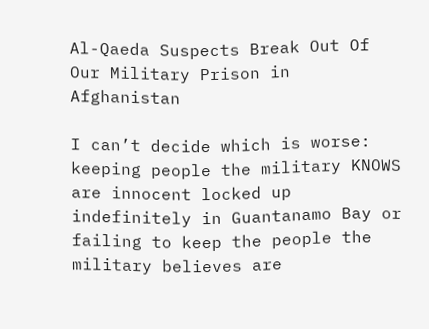Al-Qaeda Suspects Break Out Of Our Military Prison in Afghanistan

I can’t decide which is worse: keeping people the military KNOWS are innocent locked up indefinitely in Guantanamo Bay or failing to keep the people the military believes are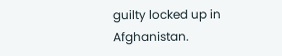guilty locked up in Afghanistan.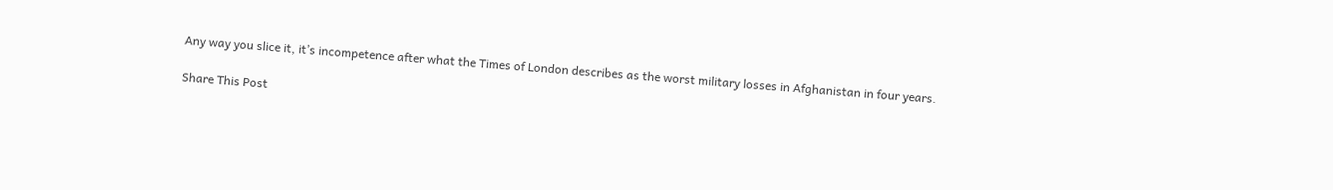Any way you slice it, it’s incompetence after what the Times of London describes as the worst military losses in Afghanistan in four years.

Share This Post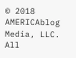© 2018 AMERICAblog Media, LLC. All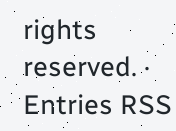rights reserved. · Entries RSS